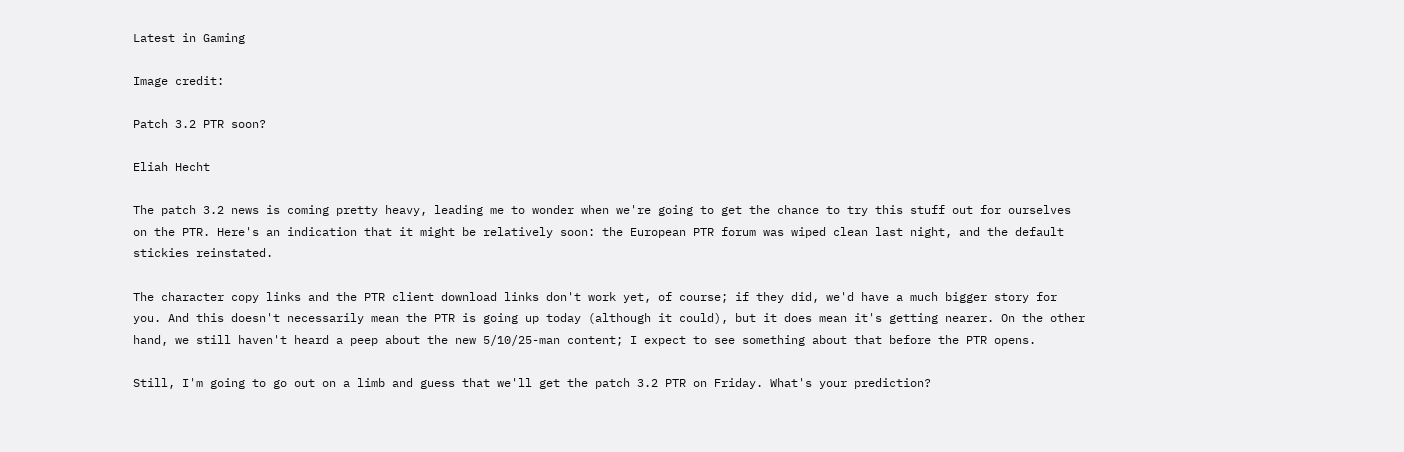Latest in Gaming

Image credit:

Patch 3.2 PTR soon?

Eliah Hecht

The patch 3.2 news is coming pretty heavy, leading me to wonder when we're going to get the chance to try this stuff out for ourselves on the PTR. Here's an indication that it might be relatively soon: the European PTR forum was wiped clean last night, and the default stickies reinstated.

The character copy links and the PTR client download links don't work yet, of course; if they did, we'd have a much bigger story for you. And this doesn't necessarily mean the PTR is going up today (although it could), but it does mean it's getting nearer. On the other hand, we still haven't heard a peep about the new 5/10/25-man content; I expect to see something about that before the PTR opens.

Still, I'm going to go out on a limb and guess that we'll get the patch 3.2 PTR on Friday. What's your prediction?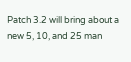Patch 3.2 will bring about a new 5, 10, and 25 man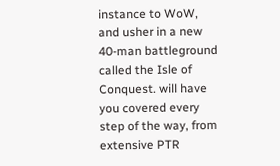instance to WoW, and usher in a new 40-man battleground called the Isle of Conquest. will have you covered every step of the way, from extensive PTR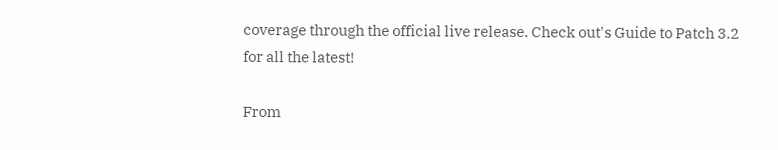coverage through the official live release. Check out's Guide to Patch 3.2 for all the latest!

From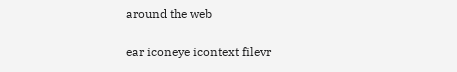around the web

ear iconeye icontext filevr